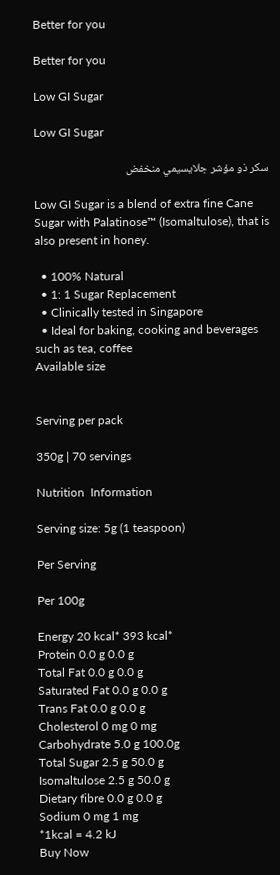Better for you

Better for you

Low GI Sugar

Low GI Sugar

سكر ذو مؤشر جلايسيمي منخفض

Low GI Sugar is a blend of extra fine Cane Sugar with Palatinose™ (Isomaltulose), that is also present in honey.

  • 100% Natural
  • 1: 1 Sugar Replacement
  • Clinically tested in Singapore
  • Ideal for baking, cooking and beverages such as tea, coffee
Available size


Serving per pack

350g | 70 servings

Nutrition  Information

Serving size: 5g (1 teaspoon)

Per Serving

Per 100g

Energy 20 kcal* 393 kcal*
Protein 0.0 g 0.0 g
Total Fat 0.0 g 0.0 g
Saturated Fat 0.0 g 0.0 g
Trans Fat 0.0 g 0.0 g
Cholesterol 0 mg 0 mg
Carbohydrate 5.0 g 100.0g
Total Sugar 2.5 g 50.0 g
Isomaltulose 2.5 g 50.0 g
Dietary fibre 0.0 g 0.0 g
Sodium 0 mg 1 mg
*1kcal = 4.2 kJ
Buy Now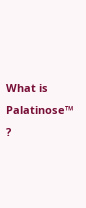What is Palatinose™ ?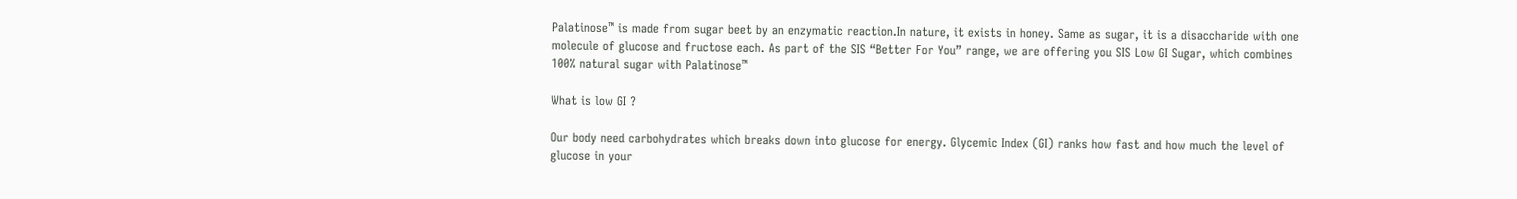Palatinose™ is made from sugar beet by an enzymatic reaction.In nature, it exists in honey. Same as sugar, it is a disaccharide with one molecule of glucose and fructose each. As part of the SIS “Better For You” range, we are offering you SIS Low GI Sugar, which combines 100% natural sugar with Palatinose™

What is low GI ?

Our body need carbohydrates which breaks down into glucose for energy. Glycemic Index (GI) ranks how fast and how much the level of glucose in your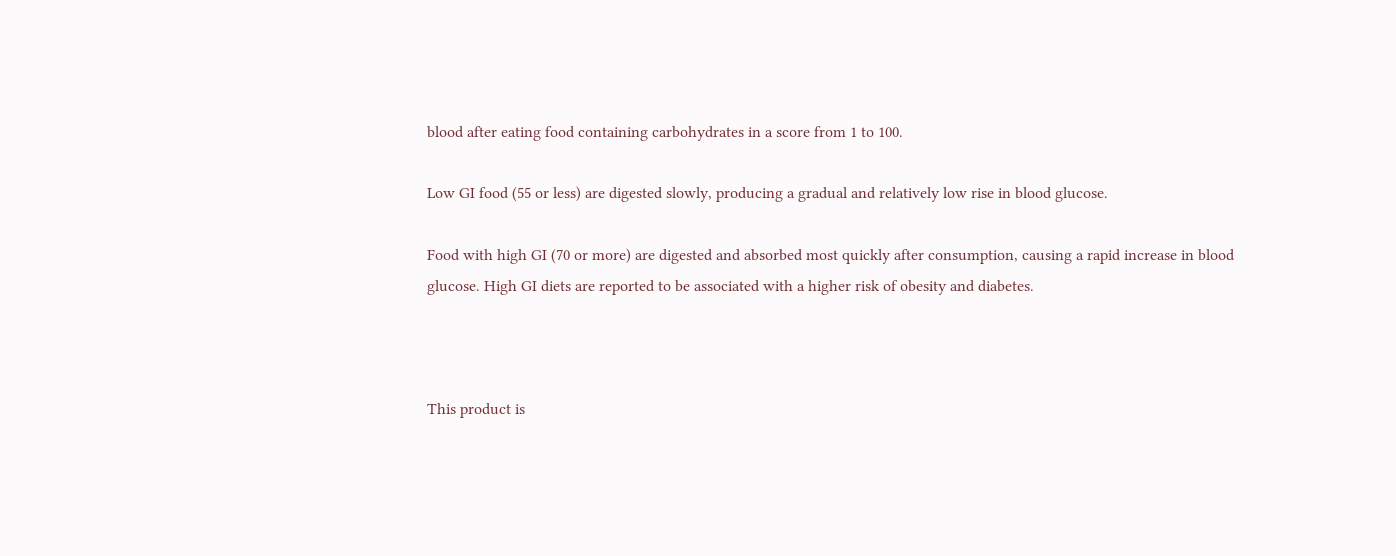blood after eating food containing carbohydrates in a score from 1 to 100.

Low GI food (55 or less) are digested slowly, producing a gradual and relatively low rise in blood glucose.

Food with high GI (70 or more) are digested and absorbed most quickly after consumption, causing a rapid increase in blood glucose. High GI diets are reported to be associated with a higher risk of obesity and diabetes.



This product is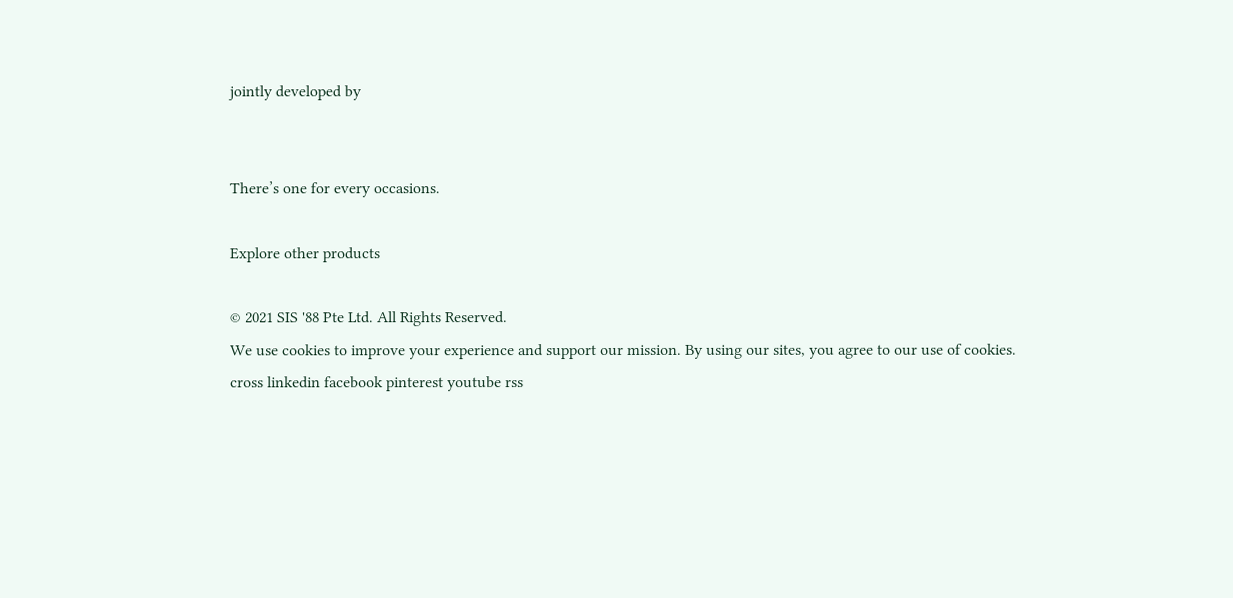jointly developed by


There’s one for every occasions.

Explore other products

© 2021 SIS '88 Pte Ltd. All Rights Reserved.
We use cookies to improve your experience and support our mission. By using our sites, you agree to our use of cookies.
cross linkedin facebook pinterest youtube rss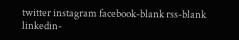twitter instagram facebook-blank rss-blank linkedin-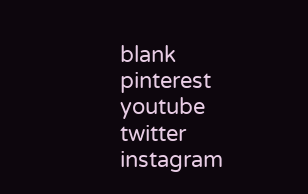blank pinterest youtube twitter instagram